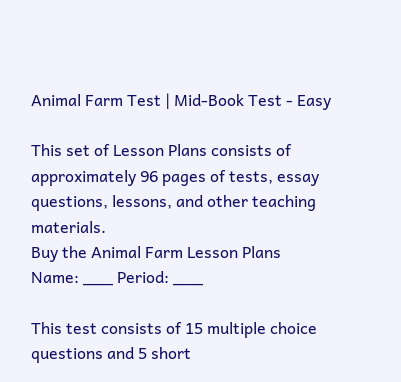Animal Farm Test | Mid-Book Test - Easy

This set of Lesson Plans consists of approximately 96 pages of tests, essay questions, lessons, and other teaching materials.
Buy the Animal Farm Lesson Plans
Name: ___ Period: ___

This test consists of 15 multiple choice questions and 5 short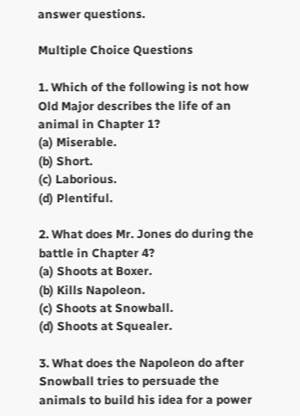answer questions.

Multiple Choice Questions

1. Which of the following is not how Old Major describes the life of an animal in Chapter 1?
(a) Miserable.
(b) Short.
(c) Laborious.
(d) Plentiful.

2. What does Mr. Jones do during the battle in Chapter 4?
(a) Shoots at Boxer.
(b) Kills Napoleon.
(c) Shoots at Snowball.
(d) Shoots at Squealer.

3. What does the Napoleon do after Snowball tries to persuade the animals to build his idea for a power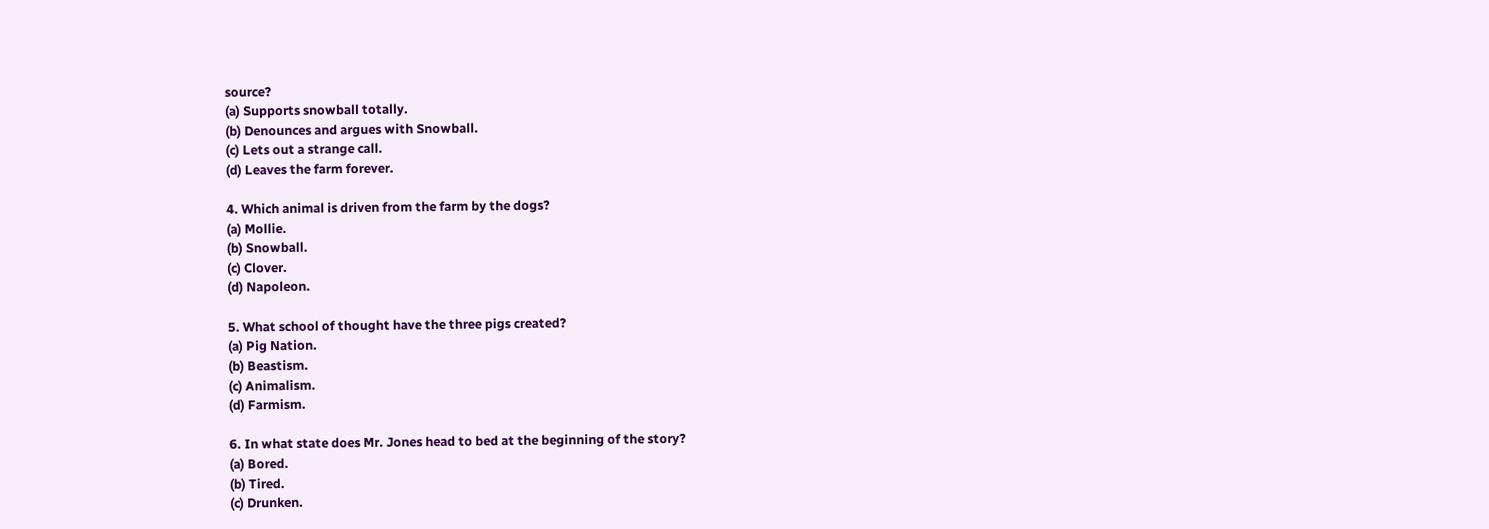source?
(a) Supports snowball totally.
(b) Denounces and argues with Snowball.
(c) Lets out a strange call.
(d) Leaves the farm forever.

4. Which animal is driven from the farm by the dogs?
(a) Mollie.
(b) Snowball.
(c) Clover.
(d) Napoleon.

5. What school of thought have the three pigs created?
(a) Pig Nation.
(b) Beastism.
(c) Animalism.
(d) Farmism.

6. In what state does Mr. Jones head to bed at the beginning of the story?
(a) Bored.
(b) Tired.
(c) Drunken.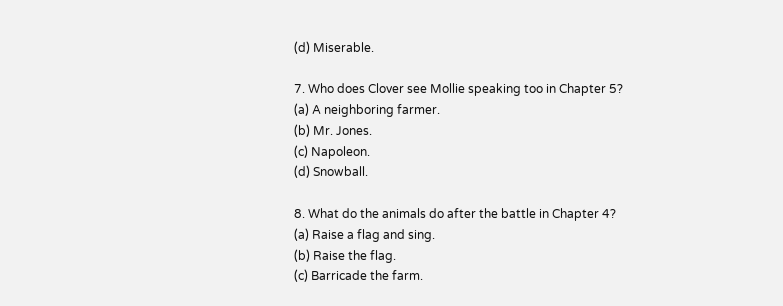(d) Miserable.

7. Who does Clover see Mollie speaking too in Chapter 5?
(a) A neighboring farmer.
(b) Mr. Jones.
(c) Napoleon.
(d) Snowball.

8. What do the animals do after the battle in Chapter 4?
(a) Raise a flag and sing.
(b) Raise the flag.
(c) Barricade the farm.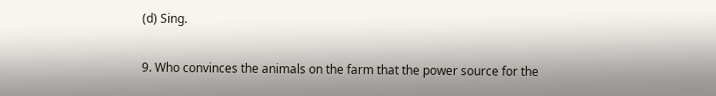(d) Sing.

9. Who convinces the animals on the farm that the power source for the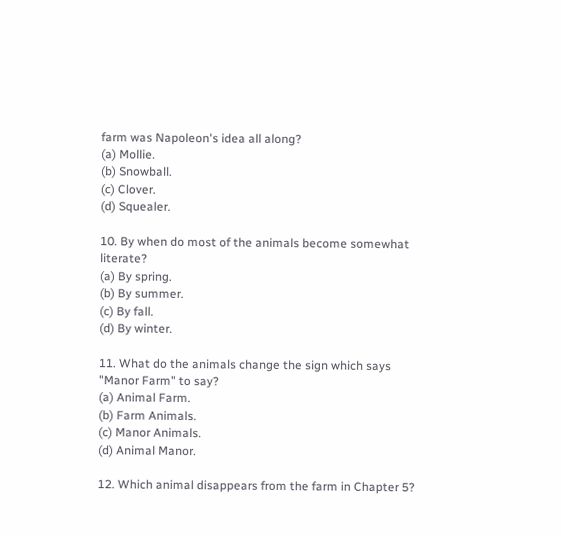farm was Napoleon's idea all along?
(a) Mollie.
(b) Snowball.
(c) Clover.
(d) Squealer.

10. By when do most of the animals become somewhat literate?
(a) By spring.
(b) By summer.
(c) By fall.
(d) By winter.

11. What do the animals change the sign which says "Manor Farm" to say?
(a) Animal Farm.
(b) Farm Animals.
(c) Manor Animals.
(d) Animal Manor.

12. Which animal disappears from the farm in Chapter 5?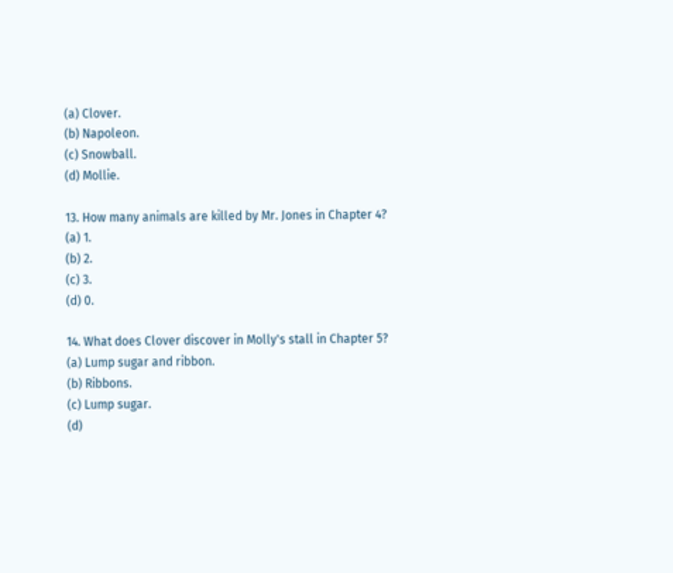(a) Clover.
(b) Napoleon.
(c) Snowball.
(d) Mollie.

13. How many animals are killed by Mr. Jones in Chapter 4?
(a) 1.
(b) 2.
(c) 3.
(d) 0.

14. What does Clover discover in Molly's stall in Chapter 5?
(a) Lump sugar and ribbon.
(b) Ribbons.
(c) Lump sugar.
(d)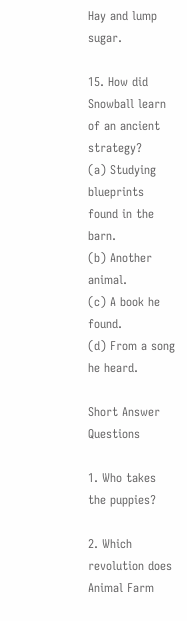Hay and lump sugar.

15. How did Snowball learn of an ancient strategy?
(a) Studying blueprints found in the barn.
(b) Another animal.
(c) A book he found.
(d) From a song he heard.

Short Answer Questions

1. Who takes the puppies?

2. Which revolution does Animal Farm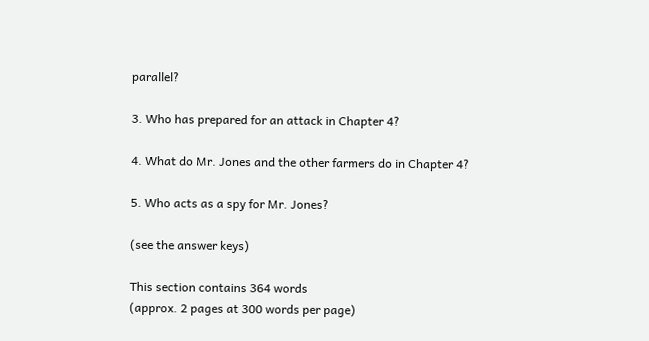parallel?

3. Who has prepared for an attack in Chapter 4?

4. What do Mr. Jones and the other farmers do in Chapter 4?

5. Who acts as a spy for Mr. Jones?

(see the answer keys)

This section contains 364 words
(approx. 2 pages at 300 words per page)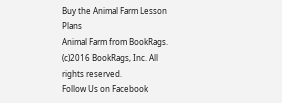Buy the Animal Farm Lesson Plans
Animal Farm from BookRags. (c)2016 BookRags, Inc. All rights reserved.
Follow Us on Facebook